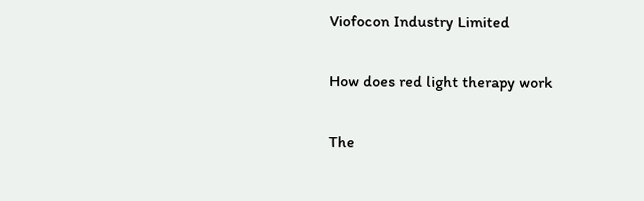Viofocon Industry Limited

How does red light therapy work

The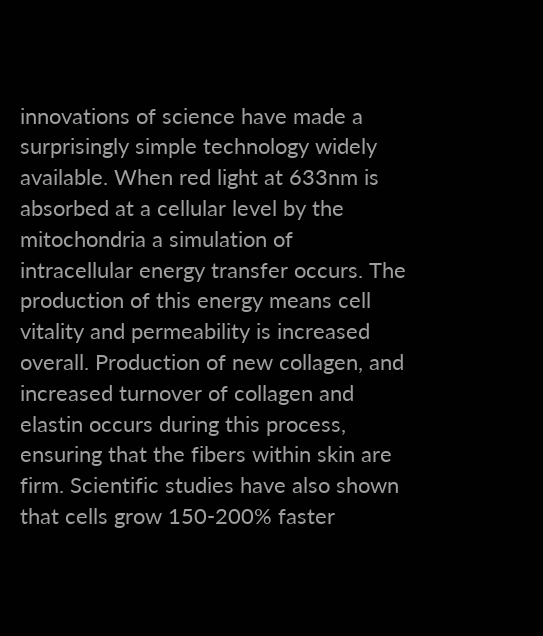innovations of science have made a surprisingly simple technology widely available. When red light at 633nm is absorbed at a cellular level by the mitochondria a simulation of intracellular energy transfer occurs. The production of this energy means cell vitality and permeability is increased overall. Production of new collagen, and increased turnover of collagen and elastin occurs during this process, ensuring that the fibers within skin are firm. Scientific studies have also shown that cells grow 150-200% faster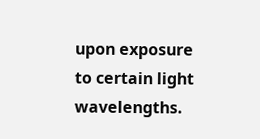upon exposure to certain light wavelengths.